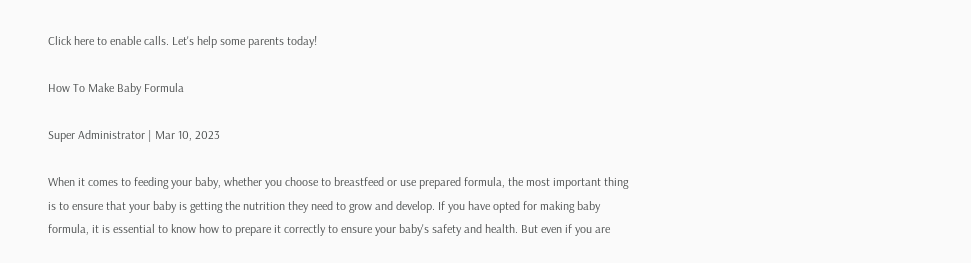Click here to enable calls. Let's help some parents today!

How To Make Baby Formula

Super Administrator | Mar 10, 2023

When it comes to feeding your baby, whether you choose to breastfeed or use prepared formula, the most important thing is to ensure that your baby is getting the nutrition they need to grow and develop. If you have opted for making baby formula, it is essential to know how to prepare it correctly to ensure your baby's safety and health. But even if you are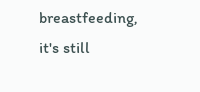breastfeeding, it's still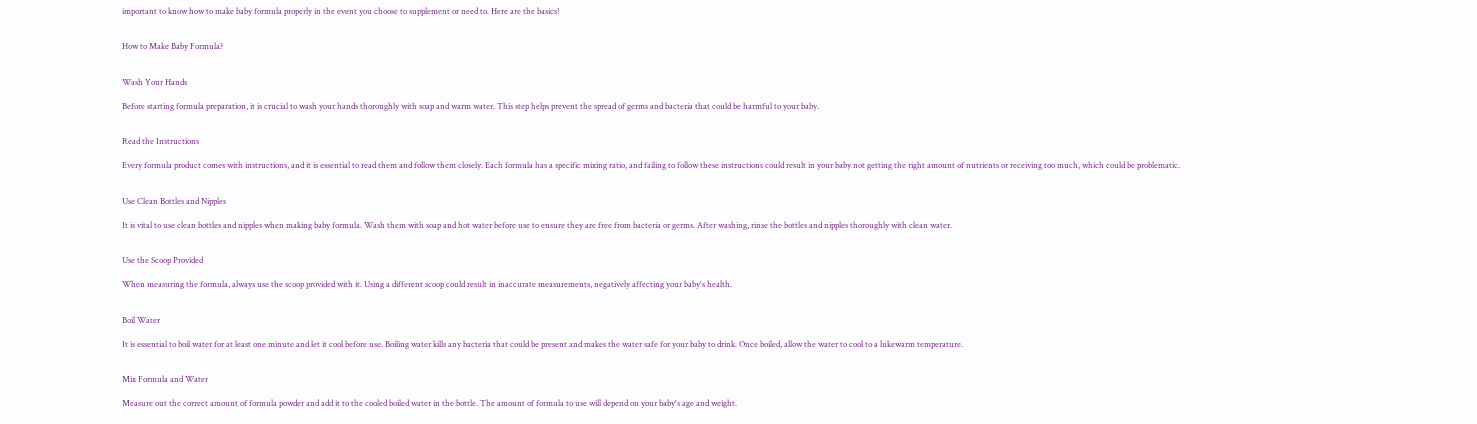important to know how to make baby formula properly in the event you choose to supplement or need to. Here are the basics!


How to Make Baby Formula?


Wash Your Hands

Before starting formula preparation, it is crucial to wash your hands thoroughly with soap and warm water. This step helps prevent the spread of germs and bacteria that could be harmful to your baby.


Read the Instructions

Every formula product comes with instructions, and it is essential to read them and follow them closely. Each formula has a specific mixing ratio, and failing to follow these instructions could result in your baby not getting the right amount of nutrients or receiving too much, which could be problematic.


Use Clean Bottles and Nipples

It is vital to use clean bottles and nipples when making baby formula. Wash them with soap and hot water before use to ensure they are free from bacteria or germs. After washing, rinse the bottles and nipples thoroughly with clean water.


Use the Scoop Provided

When measuring the formula, always use the scoop provided with it. Using a different scoop could result in inaccurate measurements, negatively affecting your baby's health.


Boil Water

It is essential to boil water for at least one minute and let it cool before use. Boiling water kills any bacteria that could be present and makes the water safe for your baby to drink. Once boiled, allow the water to cool to a lukewarm temperature.


Mix Formula and Water

Measure out the correct amount of formula powder and add it to the cooled boiled water in the bottle. The amount of formula to use will depend on your baby's age and weight.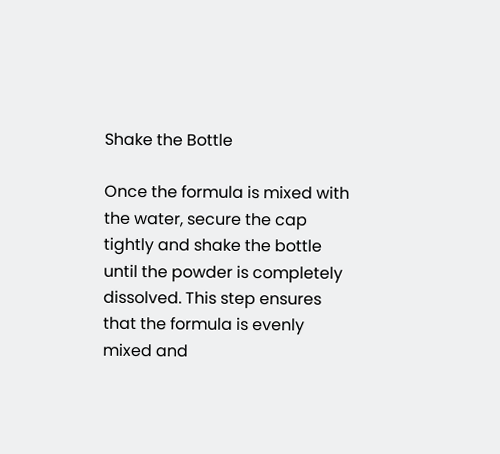Shake the Bottle

Once the formula is mixed with the water, secure the cap tightly and shake the bottle until the powder is completely dissolved. This step ensures that the formula is evenly mixed and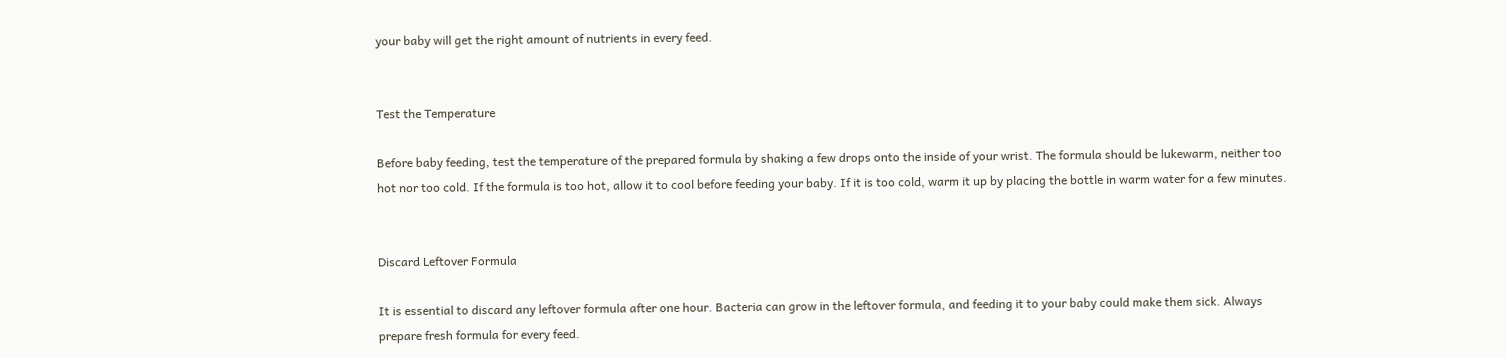your baby will get the right amount of nutrients in every feed.


Test the Temperature

Before baby feeding, test the temperature of the prepared formula by shaking a few drops onto the inside of your wrist. The formula should be lukewarm, neither too hot nor too cold. If the formula is too hot, allow it to cool before feeding your baby. If it is too cold, warm it up by placing the bottle in warm water for a few minutes.


Discard Leftover Formula

It is essential to discard any leftover formula after one hour. Bacteria can grow in the leftover formula, and feeding it to your baby could make them sick. Always prepare fresh formula for every feed.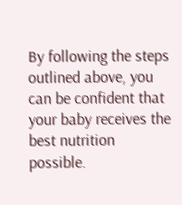By following the steps outlined above, you can be confident that your baby receives the best nutrition possible.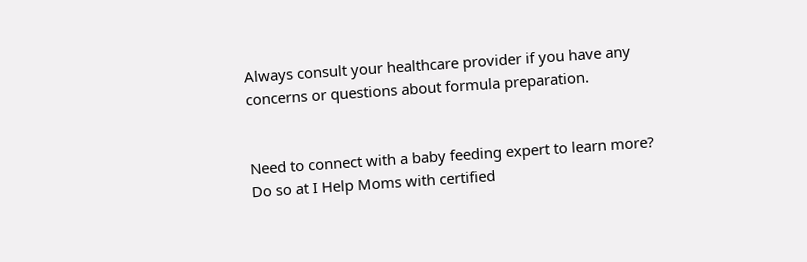Always consult your healthcare provider if you have any concerns or questions about formula preparation.


Need to connect with a baby feeding expert to learn more? Do so at I Help Moms with certified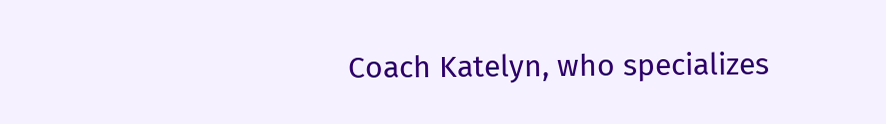Coach Katelyn, who specializes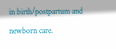in birth/postpartum and newborn care.